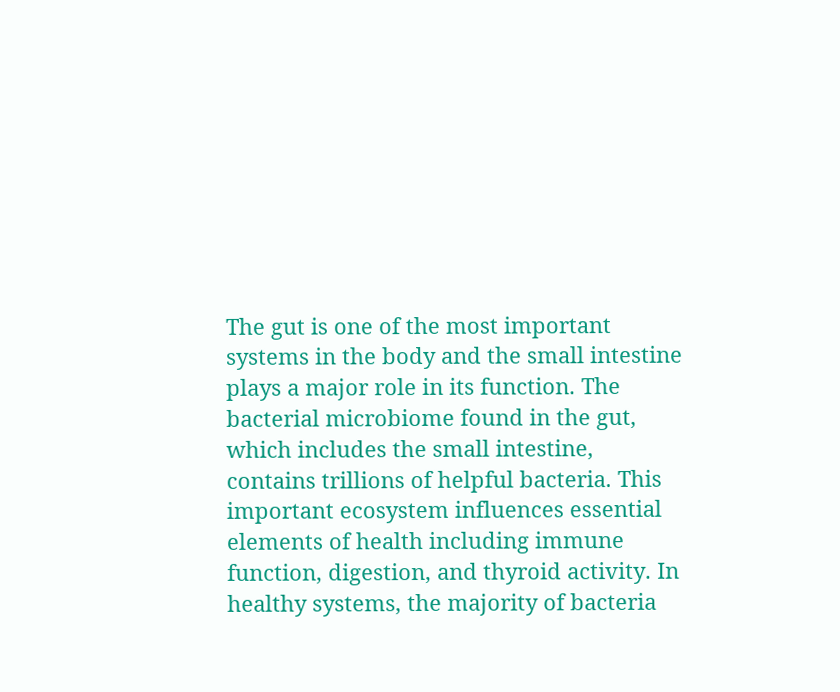The gut is one of the most important systems in the body and the small intestine plays a major role in its function. The bacterial microbiome found in the gut, which includes the small intestine, contains trillions of helpful bacteria. This important ecosystem influences essential elements of health including immune function, digestion, and thyroid activity. In healthy systems, the majority of bacteria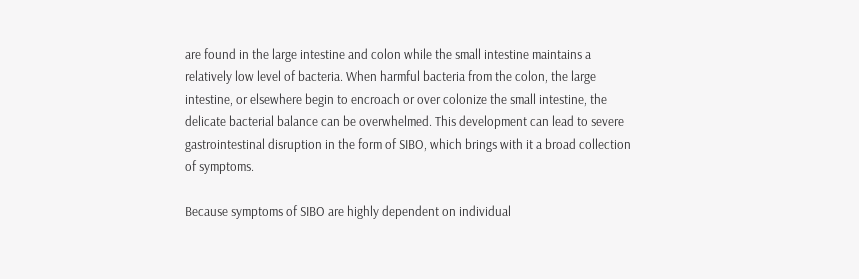are found in the large intestine and colon while the small intestine maintains a relatively low level of bacteria. When harmful bacteria from the colon, the large intestine, or elsewhere begin to encroach or over colonize the small intestine, the delicate bacterial balance can be overwhelmed. This development can lead to severe gastrointestinal disruption in the form of SIBO, which brings with it a broad collection of symptoms.

Because symptoms of SIBO are highly dependent on individual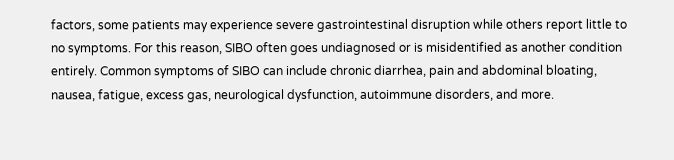factors, some patients may experience severe gastrointestinal disruption while others report little to no symptoms. For this reason, SIBO often goes undiagnosed or is misidentified as another condition entirely. Common symptoms of SIBO can include chronic diarrhea, pain and abdominal bloating, nausea, fatigue, excess gas, neurological dysfunction, autoimmune disorders, and more.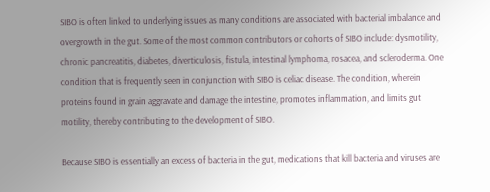SIBO is often linked to underlying issues as many conditions are associated with bacterial imbalance and overgrowth in the gut. Some of the most common contributors or cohorts of SIBO include: dysmotility, chronic pancreatitis, diabetes, diverticulosis, fistula, intestinal lymphoma, rosacea, and scleroderma. One condition that is frequently seen in conjunction with SIBO is celiac disease. The condition, wherein proteins found in grain aggravate and damage the intestine, promotes inflammation, and limits gut motility, thereby contributing to the development of SIBO.

Because SIBO is essentially an excess of bacteria in the gut, medications that kill bacteria and viruses are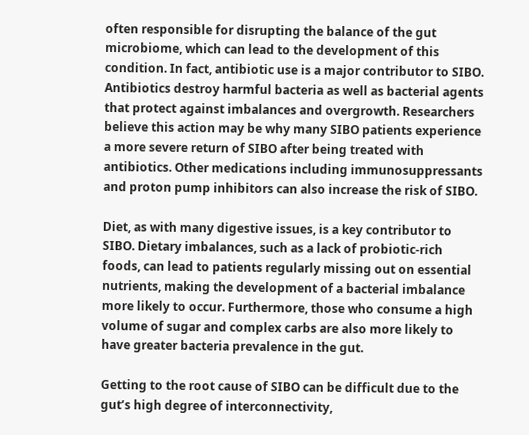often responsible for disrupting the balance of the gut microbiome, which can lead to the development of this condition. In fact, antibiotic use is a major contributor to SIBO. Antibiotics destroy harmful bacteria as well as bacterial agents that protect against imbalances and overgrowth. Researchers believe this action may be why many SIBO patients experience a more severe return of SIBO after being treated with antibiotics. Other medications including immunosuppressants and proton pump inhibitors can also increase the risk of SIBO.

Diet, as with many digestive issues, is a key contributor to SIBO. Dietary imbalances, such as a lack of probiotic-rich foods, can lead to patients regularly missing out on essential nutrients, making the development of a bacterial imbalance more likely to occur. Furthermore, those who consume a high volume of sugar and complex carbs are also more likely to have greater bacteria prevalence in the gut.

Getting to the root cause of SIBO can be difficult due to the gut’s high degree of interconnectivity,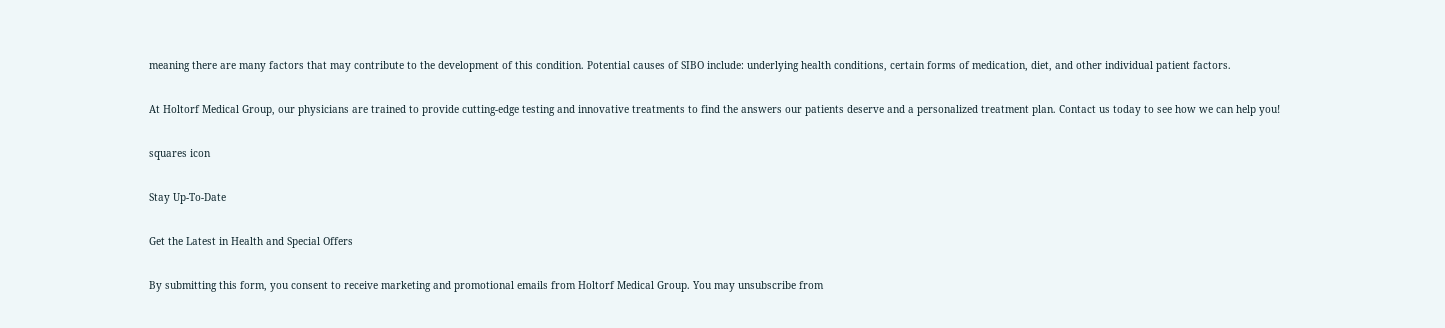meaning there are many factors that may contribute to the development of this condition. Potential causes of SIBO include: underlying health conditions, certain forms of medication, diet, and other individual patient factors.

At Holtorf Medical Group, our physicians are trained to provide cutting-edge testing and innovative treatments to find the answers our patients deserve and a personalized treatment plan. Contact us today to see how we can help you!

squares icon

Stay Up-To-Date

Get the Latest in Health and Special Offers

By submitting this form, you consent to receive marketing and promotional emails from Holtorf Medical Group. You may unsubscribe from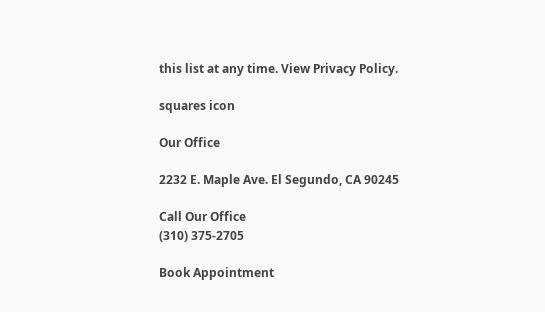this list at any time. View Privacy Policy.

squares icon

Our Office

2232 E. Maple Ave. El Segundo, CA 90245

Call Our Office
(310) 375-2705

Book Appointment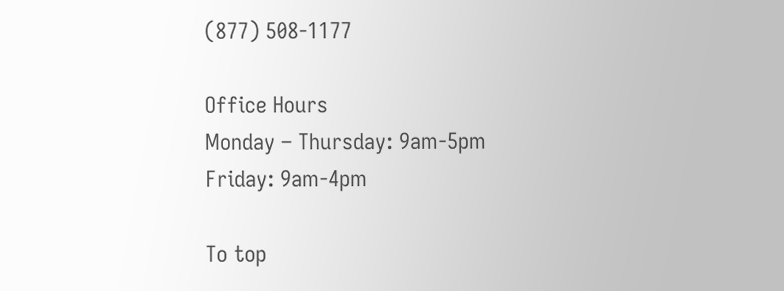(877) 508-1177

Office Hours
Monday – Thursday: 9am-5pm
Friday: 9am-4pm

To top